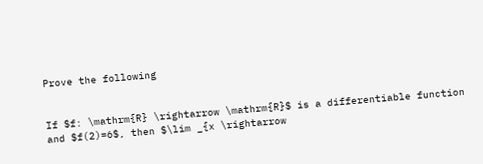Prove the following


If $f: \mathrm{R} \rightarrow \mathrm{R}$ is a differentiable function and $f(2)=6$, then $\lim _{x \rightarrow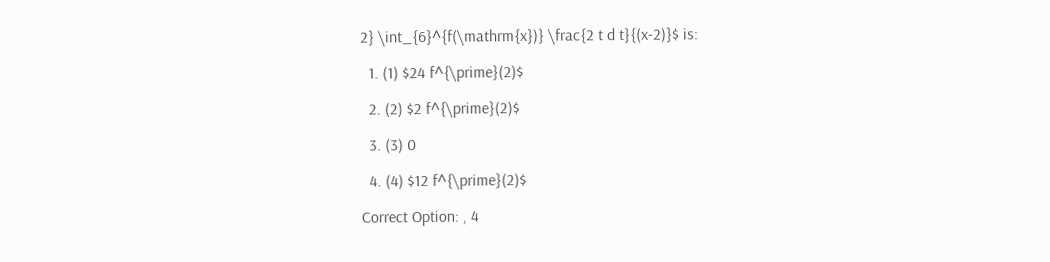2} \int_{6}^{f(\mathrm{x})} \frac{2 t d t}{(x-2)}$ is:

  1. (1) $24 f^{\prime}(2)$

  2. (2) $2 f^{\prime}(2)$

  3. (3) 0

  4. (4) $12 f^{\prime}(2)$

Correct Option: , 4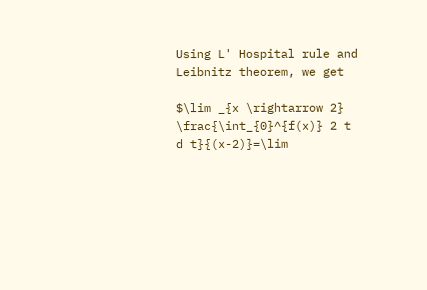Using L' Hospital rule and Leibnitz theorem, we get

$\lim _{x \rightarrow 2} \frac{\int_{0}^{f(x)} 2 t d t}{(x-2)}=\lim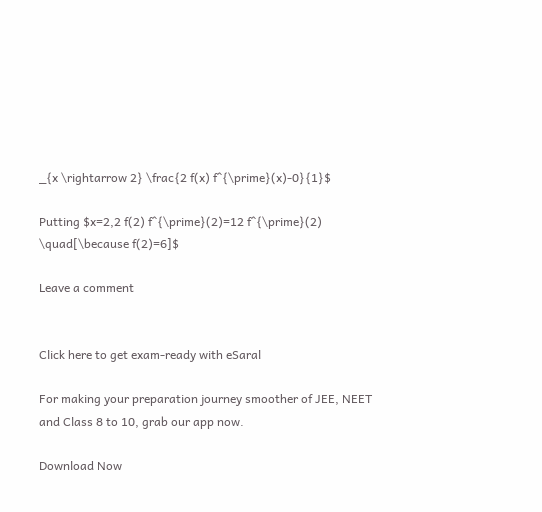_{x \rightarrow 2} \frac{2 f(x) f^{\prime}(x)-0}{1}$

Putting $x=2,2 f(2) f^{\prime}(2)=12 f^{\prime}(2) \quad[\because f(2)=6]$

Leave a comment


Click here to get exam-ready with eSaral

For making your preparation journey smoother of JEE, NEET and Class 8 to 10, grab our app now.

Download Now